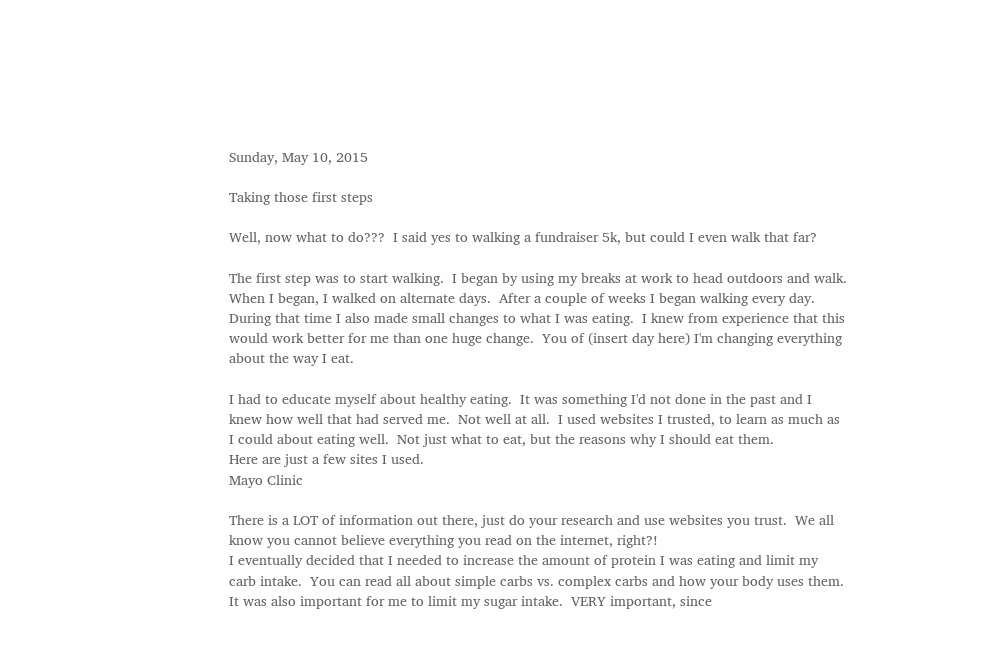Sunday, May 10, 2015

Taking those first steps

Well, now what to do???  I said yes to walking a fundraiser 5k, but could I even walk that far?

The first step was to start walking.  I began by using my breaks at work to head outdoors and walk. When I began, I walked on alternate days.  After a couple of weeks I began walking every day.  During that time I also made small changes to what I was eating.  I knew from experience that this would work better for me than one huge change.  You of (insert day here) I'm changing everything about the way I eat.

I had to educate myself about healthy eating.  It was something I'd not done in the past and I knew how well that had served me.  Not well at all.  I used websites I trusted, to learn as much as I could about eating well.  Not just what to eat, but the reasons why I should eat them.
Here are just a few sites I used.
Mayo Clinic

There is a LOT of information out there, just do your research and use websites you trust.  We all know you cannot believe everything you read on the internet, right?!
I eventually decided that I needed to increase the amount of protein I was eating and limit my carb intake.  You can read all about simple carbs vs. complex carbs and how your body uses them.
It was also important for me to limit my sugar intake.  VERY important, since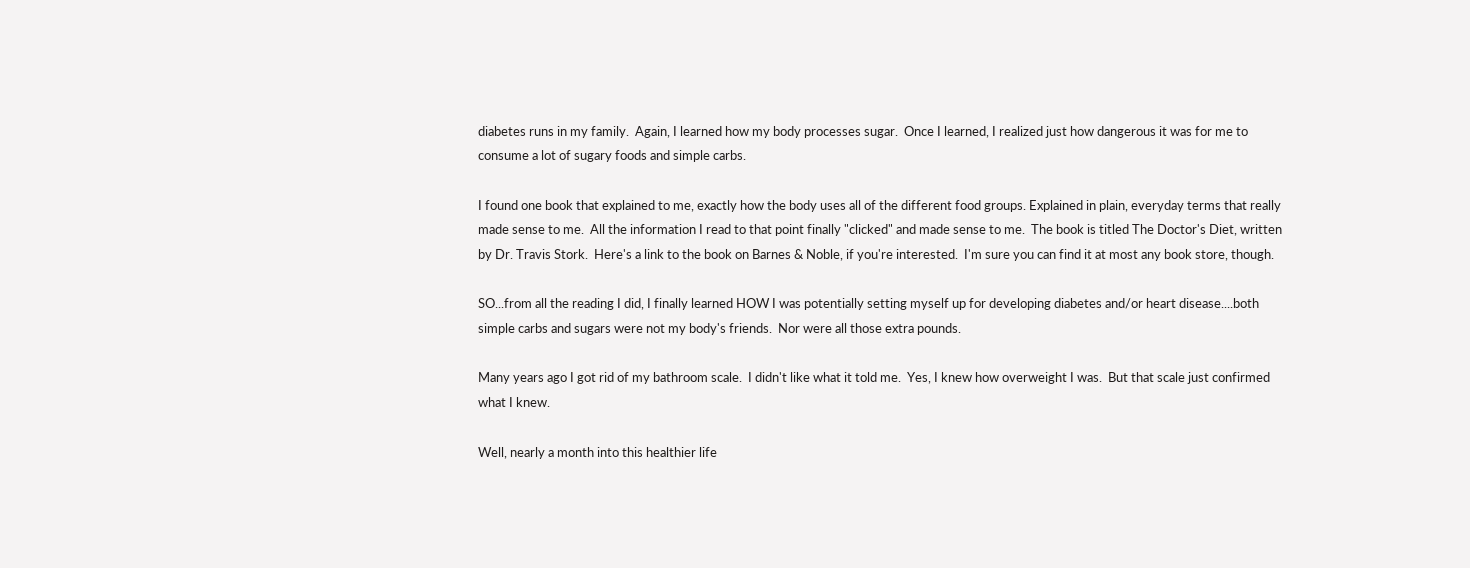diabetes runs in my family.  Again, I learned how my body processes sugar.  Once I learned, I realized just how dangerous it was for me to consume a lot of sugary foods and simple carbs.

I found one book that explained to me, exactly how the body uses all of the different food groups. Explained in plain, everyday terms that really made sense to me.  All the information I read to that point finally "clicked" and made sense to me.  The book is titled The Doctor's Diet, written by Dr. Travis Stork.  Here's a link to the book on Barnes & Noble, if you're interested.  I'm sure you can find it at most any book store, though.

SO...from all the reading I did, I finally learned HOW I was potentially setting myself up for developing diabetes and/or heart disease....both simple carbs and sugars were not my body's friends.  Nor were all those extra pounds.

Many years ago I got rid of my bathroom scale.  I didn't like what it told me.  Yes, I knew how overweight I was.  But that scale just confirmed what I knew.

Well, nearly a month into this healthier life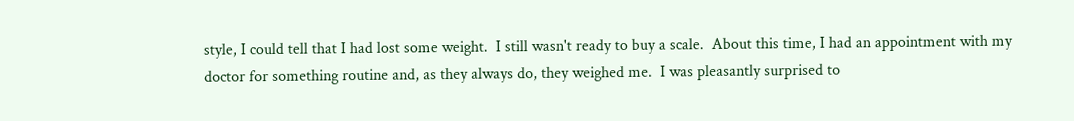style, I could tell that I had lost some weight.  I still wasn't ready to buy a scale.  About this time, I had an appointment with my doctor for something routine and, as they always do, they weighed me.  I was pleasantly surprised to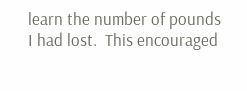learn the number of pounds I had lost.  This encouraged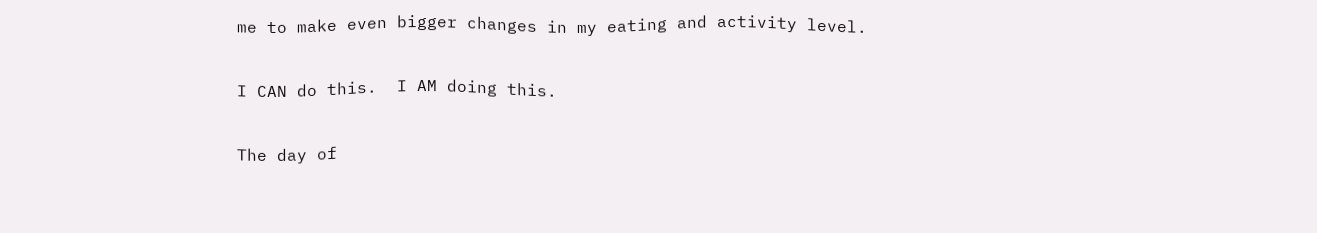me to make even bigger changes in my eating and activity level.

I CAN do this.  I AM doing this.

The day of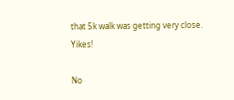that 5k walk was getting very close.  Yikes!

No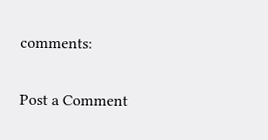comments:

Post a Comment